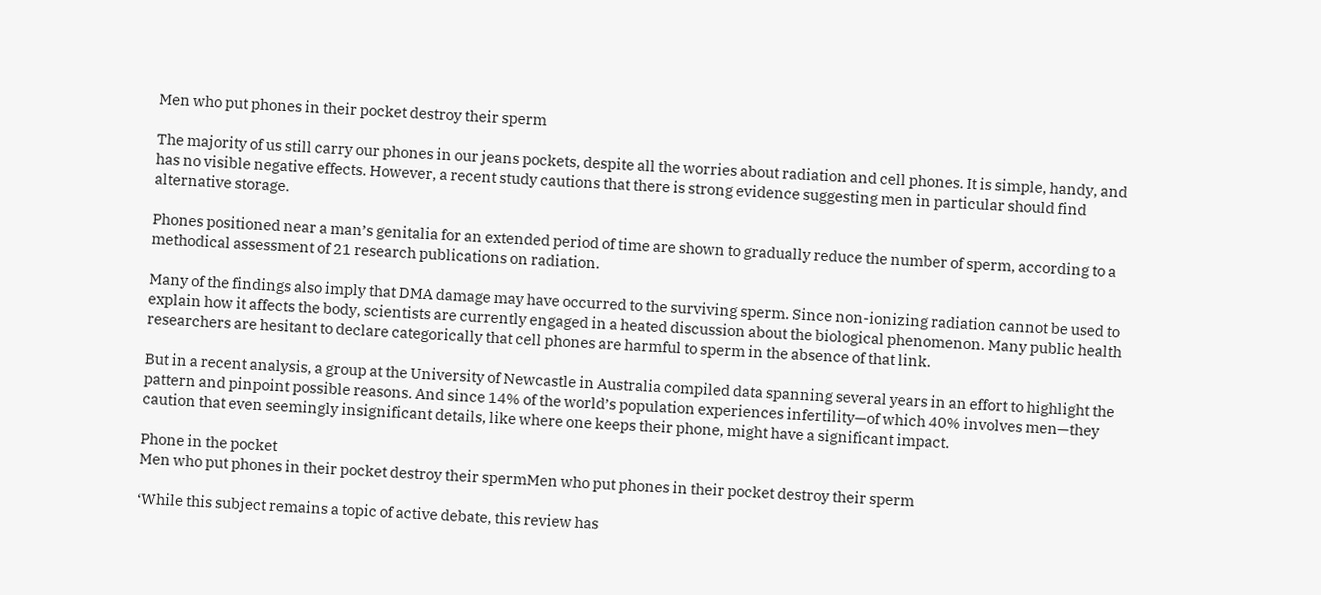Men who put phones in their pocket destroy their sperm

The majority of us still carry our phones in our jeans pockets, despite all the worries about radiation and cell phones. It is simple, handy, and has no visible negative effects. However, a recent study cautions that there is strong evidence suggesting men in particular should find alternative storage.

Phones positioned near a man’s genitalia for an extended period of time are shown to gradually reduce the number of sperm, according to a methodical assessment of 21 research publications on radiation.

Many of the findings also imply that DMA damage may have occurred to the surviving sperm. Since non-ionizing radiation cannot be used to explain how it affects the body, scientists are currently engaged in a heated discussion about the biological phenomenon. Many public health researchers are hesitant to declare categorically that cell phones are harmful to sperm in the absence of that link.

But in a recent analysis, a group at the University of Newcastle in Australia compiled data spanning several years in an effort to highlight the pattern and pinpoint possible reasons. And since 14% of the world’s population experiences infertility—of which 40% involves men—they caution that even seemingly insignificant details, like where one keeps their phone, might have a significant impact.

Phone in the pocket
Men who put phones in their pocket destroy their spermMen who put phones in their pocket destroy their sperm

‘While this subject remains a topic of active debate, this review has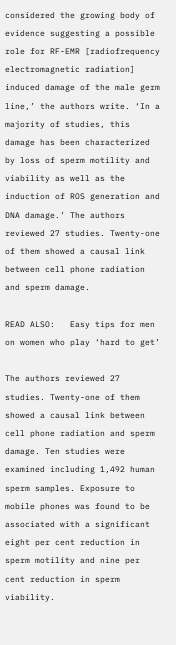considered the growing body of evidence suggesting a possible role for RF-EMR [radiofrequency electromagnetic radiation] induced damage of the male germ line,’ the authors write. ‘In a majority of studies, this damage has been characterized by loss of sperm motility and viability as well as the induction of ROS generation and DNA damage.’ The authors reviewed 27 studies. Twenty-one of them showed a causal link between cell phone radiation and sperm damage.

READ ALSO:   Easy tips for men on women who play ‘hard to get’

The authors reviewed 27 studies. Twenty-one of them showed a causal link between cell phone radiation and sperm damage. Ten studies were examined including 1,492 human sperm samples. Exposure to mobile phones was found to be associated with a significant eight per cent reduction in sperm motility and nine per cent reduction in sperm viability.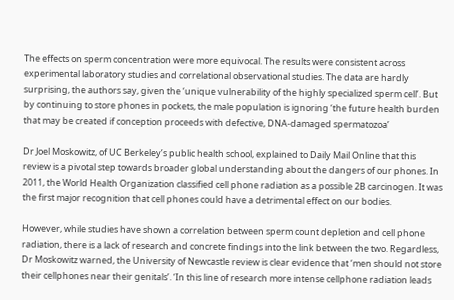The effects on sperm concentration were more equivocal. The results were consistent across experimental laboratory studies and correlational observational studies. The data are hardly surprising, the authors say, given the ‘unique vulnerability of the highly specialized sperm cell’. But by continuing to store phones in pockets, the male population is ignoring ‘the future health burden that may be created if conception proceeds with defective, DNA-damaged spermatozoa’

Dr Joel Moskowitz, of UC Berkeley’s public health school, explained to Daily Mail Online that this review is a pivotal step towards broader global understanding about the dangers of our phones. In 2011, the World Health Organization classified cell phone radiation as a possible 2B carcinogen. It was the first major recognition that cell phones could have a detrimental effect on our bodies.

However, while studies have shown a correlation between sperm count depletion and cell phone radiation, there is a lack of research and concrete findings into the link between the two. Regardless, Dr Moskowitz warned, the University of Newcastle review is clear evidence that ‘men should not store their cellphones near their genitals’. ‘In this line of research more intense cellphone radiation leads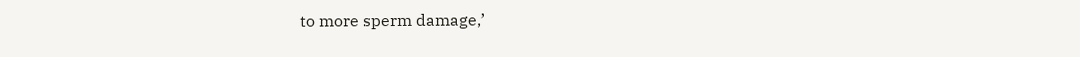to more sperm damage,’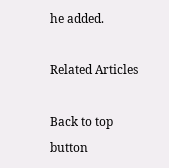he added.

Related Articles

Back to top button